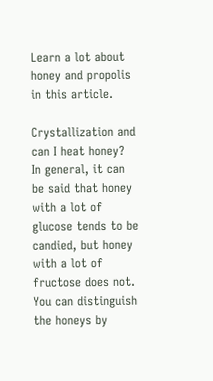Learn a lot about honey and propolis in this article.

Crystallization and can I heat honey?
In general, it can be said that honey with a lot of glucose tends to be candied, but honey with a lot of fructose does not. You can distinguish the honeys by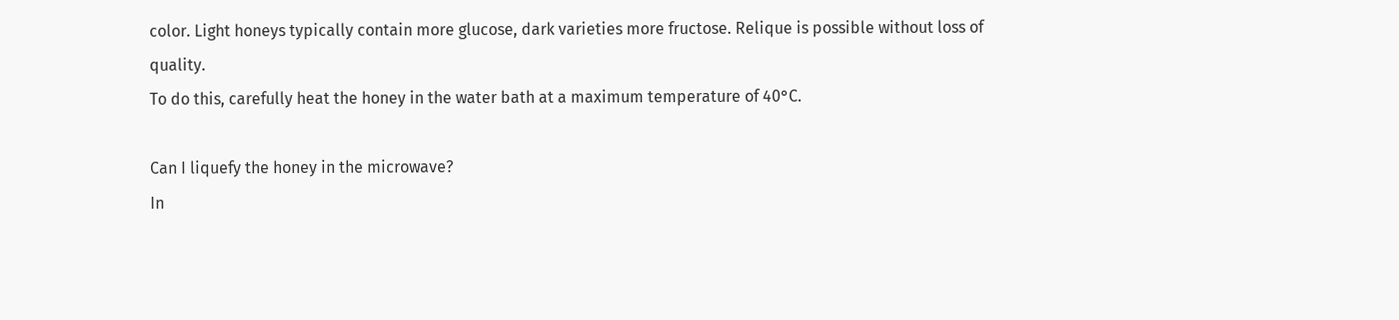color. Light honeys typically contain more glucose, dark varieties more fructose. Relique is possible without loss of quality.
To do this, carefully heat the honey in the water bath at a maximum temperature of 40°C.

Can I liquefy the honey in the microwave?
In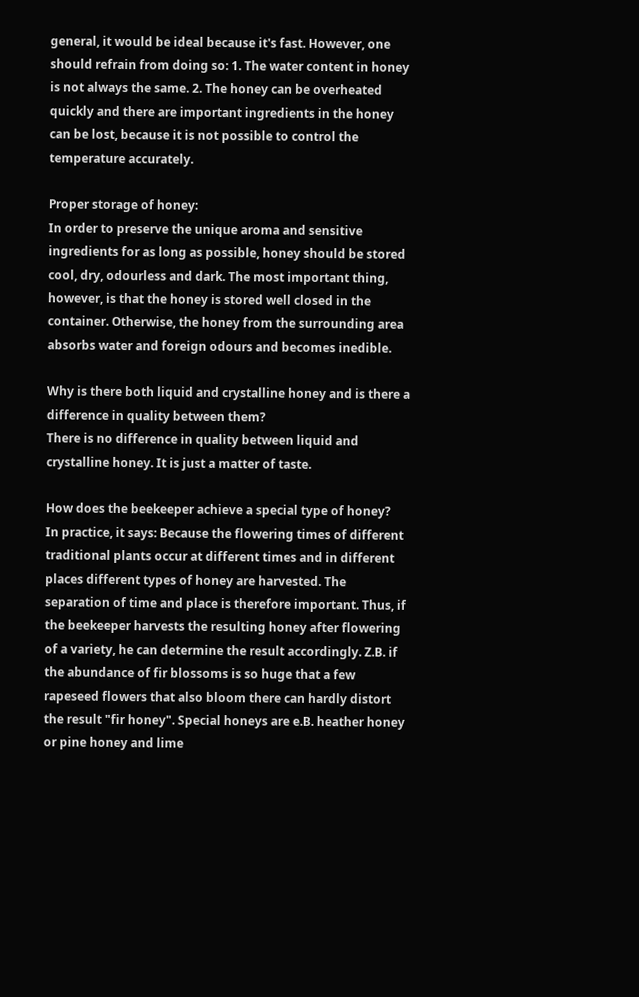general, it would be ideal because it's fast. However, one should refrain from doing so: 1. The water content in honey is not always the same. 2. The honey can be overheated quickly and there are important ingredients in the honey can be lost, because it is not possible to control the temperature accurately.

Proper storage of honey:
In order to preserve the unique aroma and sensitive ingredients for as long as possible, honey should be stored cool, dry, odourless and dark. The most important thing, however, is that the honey is stored well closed in the container. Otherwise, the honey from the surrounding area absorbs water and foreign odours and becomes inedible.

Why is there both liquid and crystalline honey and is there a difference in quality between them?
There is no difference in quality between liquid and crystalline honey. It is just a matter of taste.

How does the beekeeper achieve a special type of honey?
In practice, it says: Because the flowering times of different traditional plants occur at different times and in different places different types of honey are harvested. The separation of time and place is therefore important. Thus, if the beekeeper harvests the resulting honey after flowering of a variety, he can determine the result accordingly. Z.B. if the abundance of fir blossoms is so huge that a few rapeseed flowers that also bloom there can hardly distort the result "fir honey". Special honeys are e.B. heather honey or pine honey and lime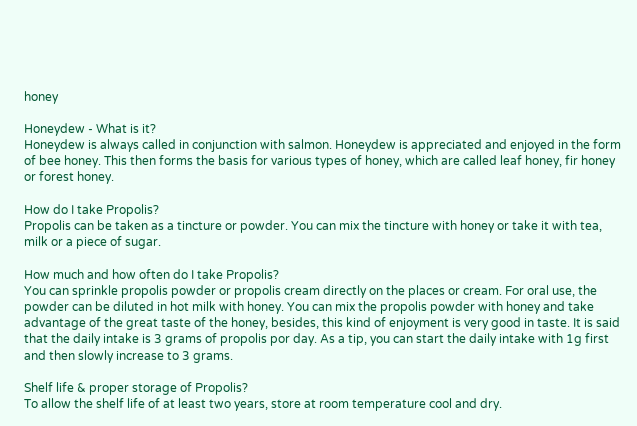honey

Honeydew - What is it?
Honeydew is always called in conjunction with salmon. Honeydew is appreciated and enjoyed in the form of bee honey. This then forms the basis for various types of honey, which are called leaf honey, fir honey or forest honey.

How do I take Propolis?
Propolis can be taken as a tincture or powder. You can mix the tincture with honey or take it with tea, milk or a piece of sugar.

How much and how often do I take Propolis?
You can sprinkle propolis powder or propolis cream directly on the places or cream. For oral use, the powder can be diluted in hot milk with honey. You can mix the propolis powder with honey and take advantage of the great taste of the honey, besides, this kind of enjoyment is very good in taste. It is said that the daily intake is 3 grams of propolis por day. As a tip, you can start the daily intake with 1g first and then slowly increase to 3 grams.

Shelf life & proper storage of Propolis?
To allow the shelf life of at least two years, store at room temperature cool and dry.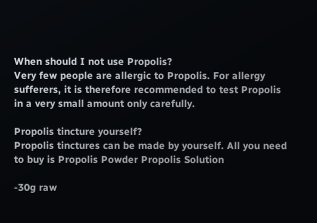When should I not use Propolis?
Very few people are allergic to Propolis. For allergy sufferers, it is therefore recommended to test Propolis in a very small amount only carefully.

Propolis tincture yourself?
Propolis tinctures can be made by yourself. All you need to buy is Propolis Powder Propolis Solution

-30g raw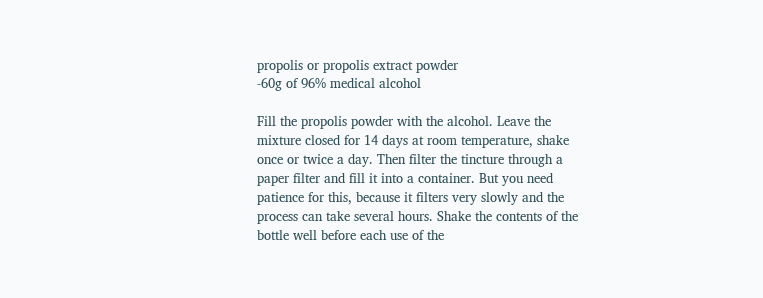propolis or propolis extract powder
-60g of 96% medical alcohol

Fill the propolis powder with the alcohol. Leave the mixture closed for 14 days at room temperature, shake once or twice a day. Then filter the tincture through a paper filter and fill it into a container. But you need patience for this, because it filters very slowly and the process can take several hours. Shake the contents of the bottle well before each use of the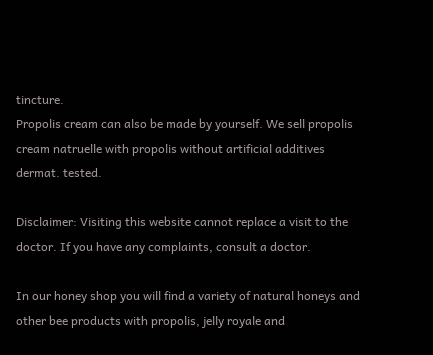tincture.
Propolis cream can also be made by yourself. We sell propolis cream natruelle with propolis without artificial additives dermat. tested.

Disclaimer: Visiting this website cannot replace a visit to the doctor. If you have any complaints, consult a doctor.

In our honey shop you will find a variety of natural honeys and other bee products with propolis, jelly royale and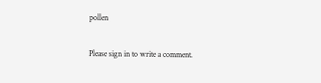pollen

Please sign in to write a comment.